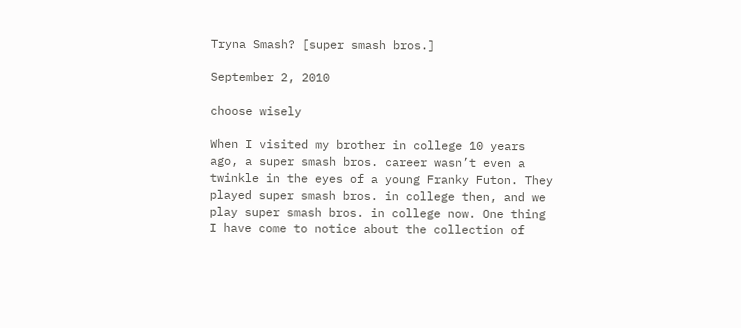Tryna Smash? [super smash bros.]

September 2, 2010

choose wisely

When I visited my brother in college 10 years ago, a super smash bros. career wasn’t even a twinkle in the eyes of a young Franky Futon. They played super smash bros. in college then, and we play super smash bros. in college now. One thing I have come to notice about the collection of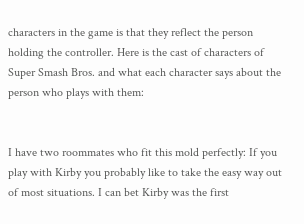characters in the game is that they reflect the person holding the controller. Here is the cast of characters of Super Smash Bros. and what each character says about the person who plays with them:


I have two roommates who fit this mold perfectly: If you play with Kirby you probably like to take the easy way out of most situations. I can bet Kirby was the first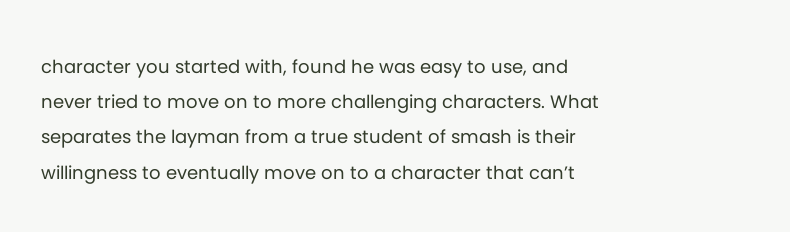character you started with, found he was easy to use, and never tried to move on to more challenging characters. What separates the layman from a true student of smash is their willingness to eventually move on to a character that can’t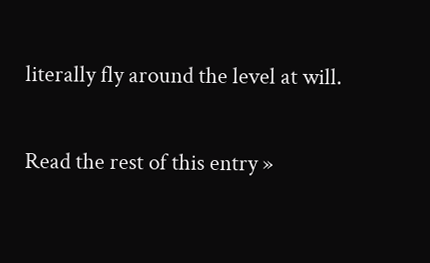literally fly around the level at will.

Read the rest of this entry »